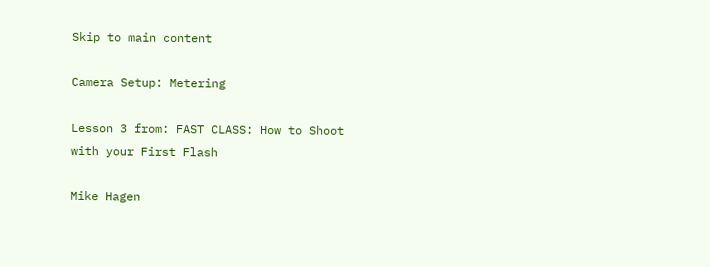Skip to main content

Camera Setup: Metering

Lesson 3 from: FAST CLASS: How to Shoot with your First Flash

Mike Hagen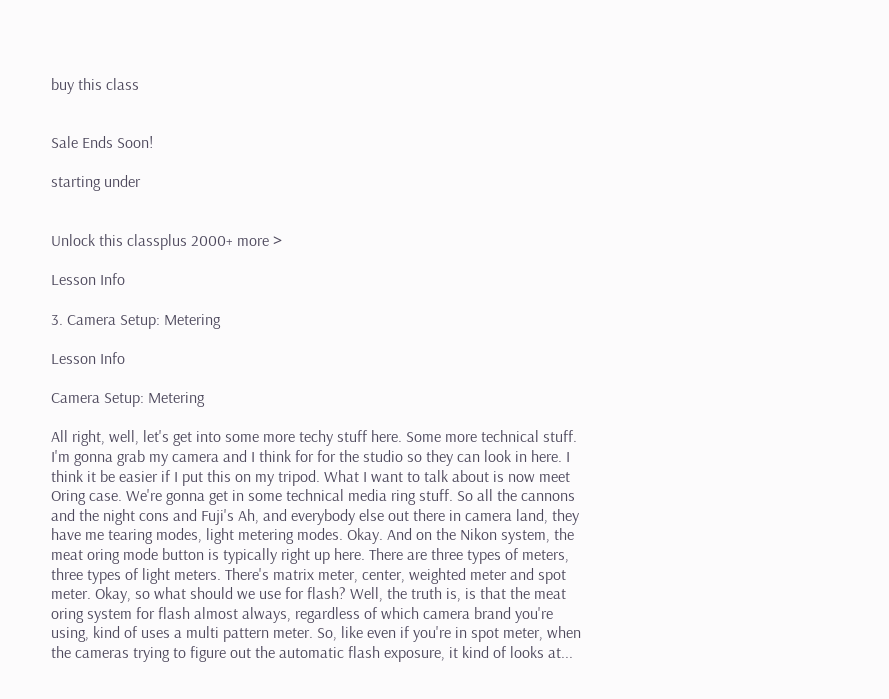buy this class


Sale Ends Soon!

starting under


Unlock this classplus 2000+ more >

Lesson Info

3. Camera Setup: Metering

Lesson Info

Camera Setup: Metering

All right, well, let's get into some more techy stuff here. Some more technical stuff. I'm gonna grab my camera and I think for for the studio so they can look in here. I think it be easier if I put this on my tripod. What I want to talk about is now meet Oring case. We're gonna get in some technical media ring stuff. So all the cannons and the night cons and Fuji's Ah, and everybody else out there in camera land, they have me tearing modes, light metering modes. Okay. And on the Nikon system, the meat oring mode button is typically right up here. There are three types of meters, three types of light meters. There's matrix meter, center, weighted meter and spot meter. Okay, so what should we use for flash? Well, the truth is, is that the meat oring system for flash almost always, regardless of which camera brand you're using, kind of uses a multi pattern meter. So, like even if you're in spot meter, when the cameras trying to figure out the automatic flash exposure, it kind of looks at...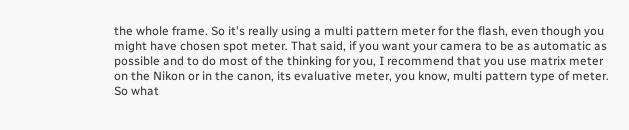the whole frame. So it's really using a multi pattern meter for the flash, even though you might have chosen spot meter. That said, if you want your camera to be as automatic as possible and to do most of the thinking for you, I recommend that you use matrix meter on the Nikon or in the canon, its evaluative meter, you know, multi pattern type of meter. So what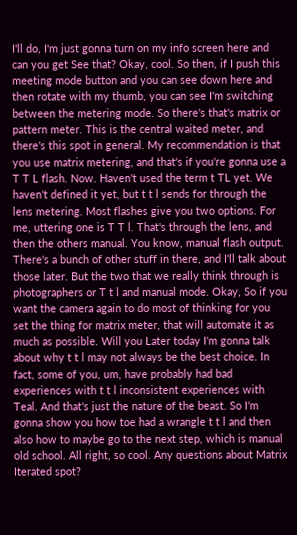I'll do, I'm just gonna turn on my info screen here and can you get See that? Okay, cool. So then, if I push this meeting mode button and you can see down here and then rotate with my thumb, you can see I'm switching between the metering mode. So there's that's matrix or pattern meter. This is the central waited meter, and there's this spot in general. My recommendation is that you use matrix metering, and that's if you're gonna use a T T L flash. Now. Haven't used the term t TL yet. We haven't defined it yet, but t t l sends for through the lens metering. Most flashes give you two options. For me, uttering one is T T l. That's through the lens, and then the others manual. You know, manual flash output. There's a bunch of other stuff in there, and I'll talk about those later. But the two that we really think through is photographers or T t l and manual mode. Okay, So if you want the camera again to do most of thinking for you set the thing for matrix meter, that will automate it as much as possible. Will you Later today I'm gonna talk about why t t l may not always be the best choice. In fact, some of you, um, have probably had bad experiences with t t l inconsistent experiences with Teal. And that's just the nature of the beast. So I'm gonna show you how toe had a wrangle t t l and then also how to maybe go to the next step, which is manual old school. All right, so cool. Any questions about Matrix Iterated spot?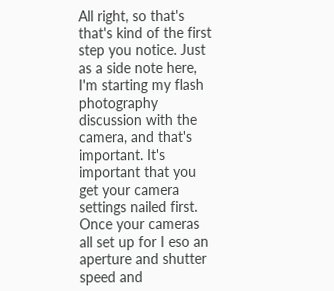All right, so that's that's kind of the first step you notice. Just as a side note here, I'm starting my flash photography discussion with the camera, and that's important. It's important that you get your camera settings nailed first. Once your cameras all set up for I eso an aperture and shutter speed and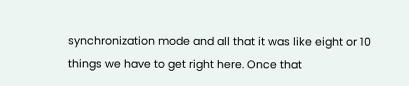synchronization mode and all that it was like eight or 10 things we have to get right here. Once that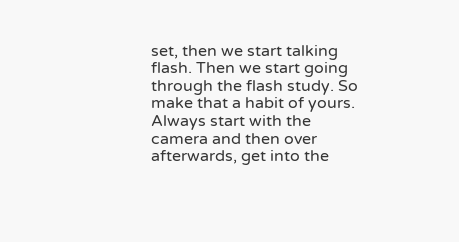set, then we start talking flash. Then we start going through the flash study. So make that a habit of yours. Always start with the camera and then over afterwards, get into the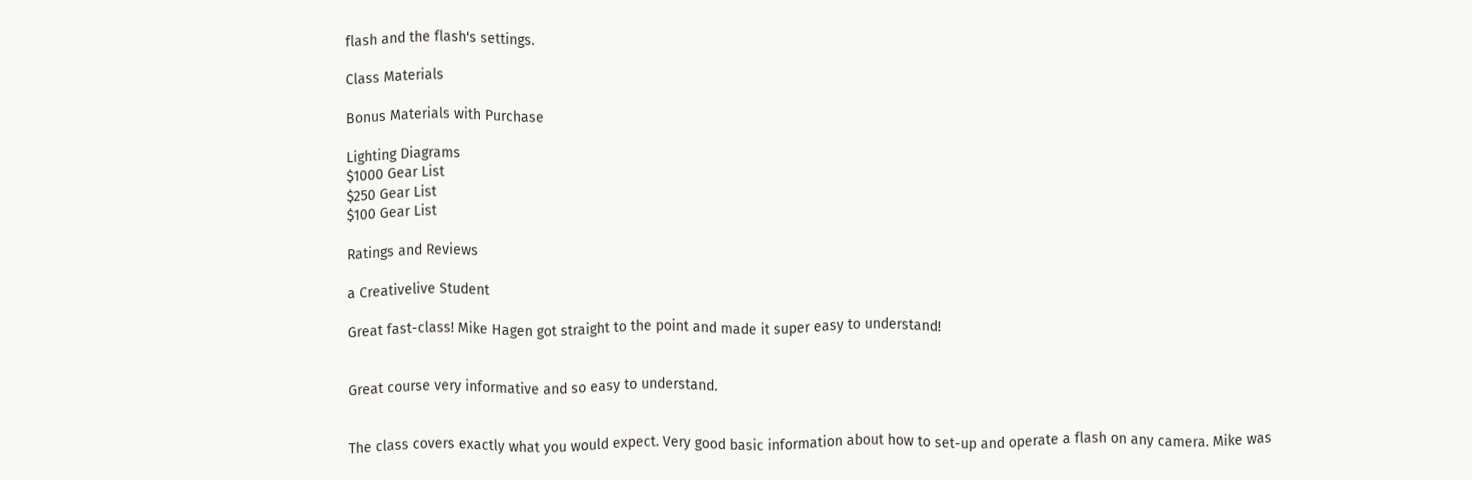flash and the flash's settings.

Class Materials

Bonus Materials with Purchase

Lighting Diagrams
$1000 Gear List
$250 Gear List
$100 Gear List

Ratings and Reviews

a Creativelive Student

Great fast-class! Mike Hagen got straight to the point and made it super easy to understand!


Great course very informative and so easy to understand.


The class covers exactly what you would expect. Very good basic information about how to set-up and operate a flash on any camera. Mike was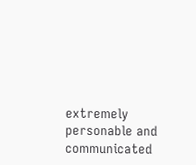extremely personable and communicated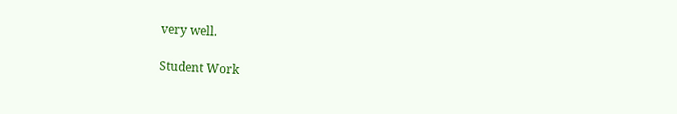very well.

Student Work